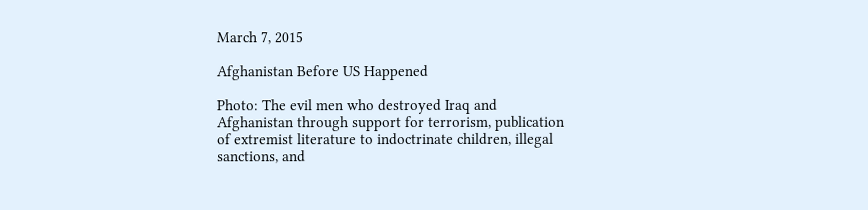March 7, 2015

Afghanistan Before US Happened

Photo: The evil men who destroyed Iraq and Afghanistan through support for terrorism, publication of extremist literature to indoctrinate children, illegal sanctions, and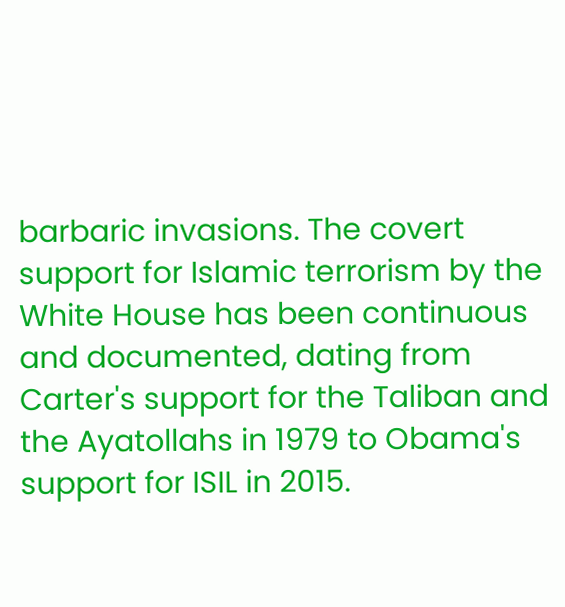barbaric invasions. The covert support for Islamic terrorism by the White House has been continuous and documented, dating from Carter's support for the Taliban and the Ayatollahs in 1979 to Obama's support for ISIL in 2015.